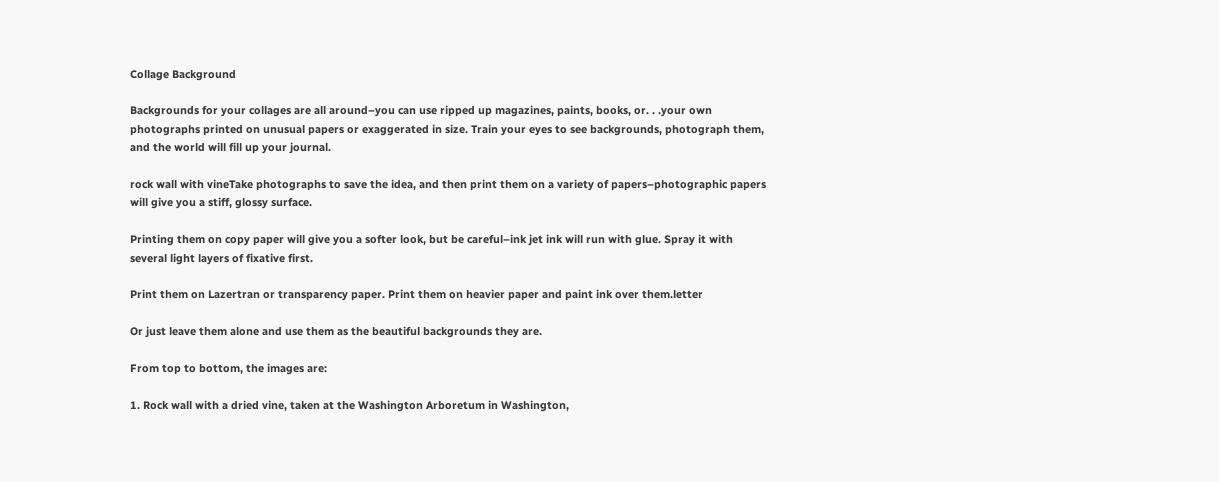Collage Background

Backgrounds for your collages are all around–you can use ripped up magazines, paints, books, or. . .your own photographs printed on unusual papers or exaggerated in size. Train your eyes to see backgrounds, photograph them, and the world will fill up your journal.

rock wall with vineTake photographs to save the idea, and then print them on a variety of papers–photographic papers will give you a stiff, glossy surface.

Printing them on copy paper will give you a softer look, but be careful–ink jet ink will run with glue. Spray it with several light layers of fixative first.

Print them on Lazertran or transparency paper. Print them on heavier paper and paint ink over them.letter

Or just leave them alone and use them as the beautiful backgrounds they are.

From top to bottom, the images are:

1. Rock wall with a dried vine, taken at the Washington Arboretum in Washington,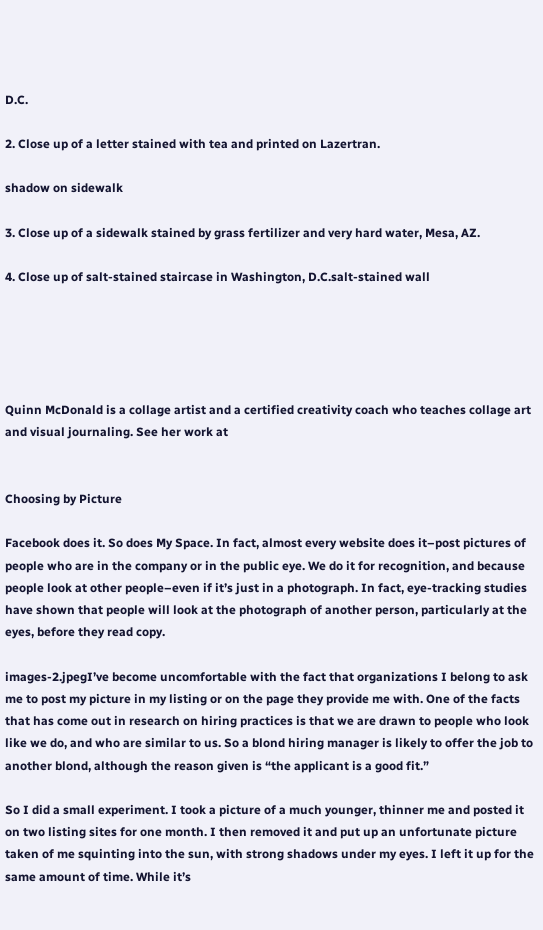D.C.

2. Close up of a letter stained with tea and printed on Lazertran.

shadow on sidewalk

3. Close up of a sidewalk stained by grass fertilizer and very hard water, Mesa, AZ.

4. Close up of salt-stained staircase in Washington, D.C.salt-stained wall





Quinn McDonald is a collage artist and a certified creativity coach who teaches collage art and visual journaling. See her work at


Choosing by Picture

Facebook does it. So does My Space. In fact, almost every website does it–post pictures of people who are in the company or in the public eye. We do it for recognition, and because people look at other people–even if it’s just in a photograph. In fact, eye-tracking studies have shown that people will look at the photograph of another person, particularly at the eyes, before they read copy.

images-2.jpegI’ve become uncomfortable with the fact that organizations I belong to ask me to post my picture in my listing or on the page they provide me with. One of the facts that has come out in research on hiring practices is that we are drawn to people who look like we do, and who are similar to us. So a blond hiring manager is likely to offer the job to another blond, although the reason given is “the applicant is a good fit.”

So I did a small experiment. I took a picture of a much younger, thinner me and posted it on two listing sites for one month. I then removed it and put up an unfortunate picture taken of me squinting into the sun, with strong shadows under my eyes. I left it up for the same amount of time. While it’s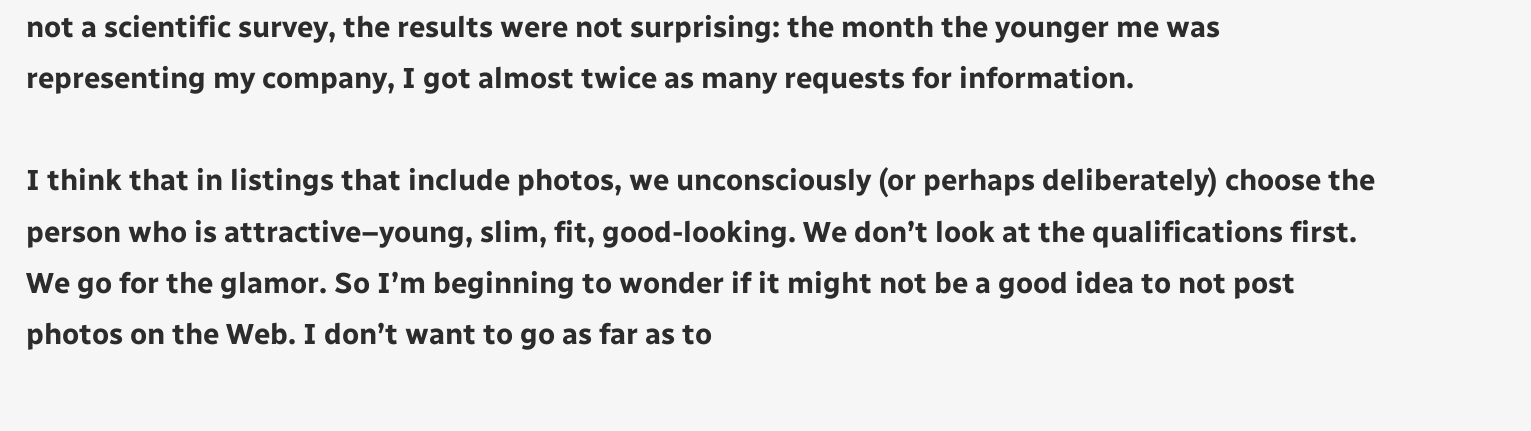not a scientific survey, the results were not surprising: the month the younger me was representing my company, I got almost twice as many requests for information.

I think that in listings that include photos, we unconsciously (or perhaps deliberately) choose the person who is attractive–young, slim, fit, good-looking. We don’t look at the qualifications first. We go for the glamor. So I’m beginning to wonder if it might not be a good idea to not post photos on the Web. I don’t want to go as far as to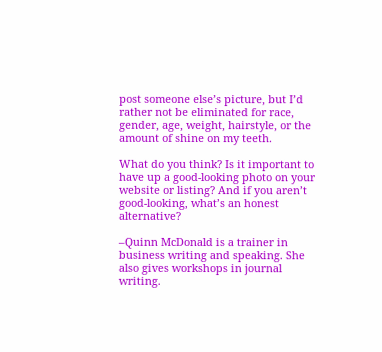post someone else’s picture, but I’d rather not be eliminated for race, gender, age, weight, hairstyle, or the amount of shine on my teeth.

What do you think? Is it important to have up a good-looking photo on your website or listing? And if you aren’t good-looking, what’s an honest alternative?

–Quinn McDonald is a trainer in business writing and speaking. She also gives workshops in journal writing.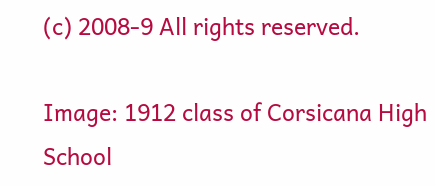(c) 2008-9 All rights reserved.

Image: 1912 class of Corsicana High School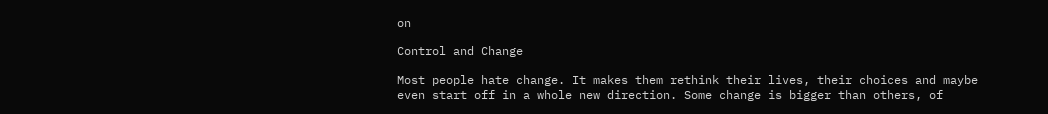on

Control and Change

Most people hate change. It makes them rethink their lives, their choices and maybe even start off in a whole new direction. Some change is bigger than others, of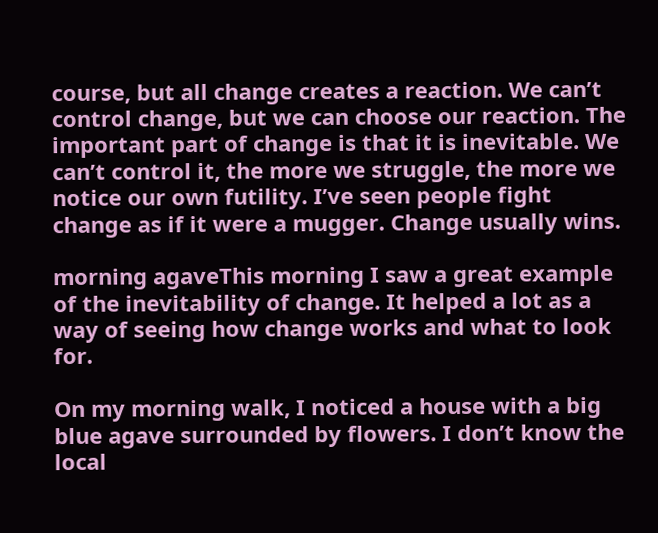course, but all change creates a reaction. We can’t control change, but we can choose our reaction. The important part of change is that it is inevitable. We can’t control it, the more we struggle, the more we notice our own futility. I’ve seen people fight change as if it were a mugger. Change usually wins.

morning agaveThis morning I saw a great example of the inevitability of change. It helped a lot as a way of seeing how change works and what to look for.

On my morning walk, I noticed a house with a big blue agave surrounded by flowers. I don’t know the local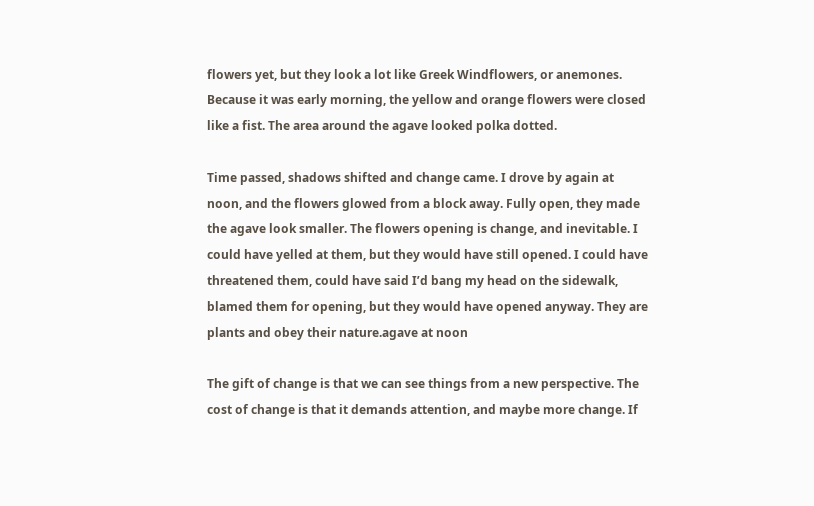flowers yet, but they look a lot like Greek Windflowers, or anemones. Because it was early morning, the yellow and orange flowers were closed like a fist. The area around the agave looked polka dotted.

Time passed, shadows shifted and change came. I drove by again at noon, and the flowers glowed from a block away. Fully open, they made the agave look smaller. The flowers opening is change, and inevitable. I could have yelled at them, but they would have still opened. I could have threatened them, could have said I’d bang my head on the sidewalk, blamed them for opening, but they would have opened anyway. They are plants and obey their nature.agave at noon

The gift of change is that we can see things from a new perspective. The cost of change is that it demands attention, and maybe more change. If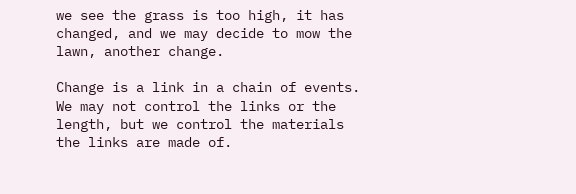we see the grass is too high, it has changed, and we may decide to mow the lawn, another change.

Change is a link in a chain of events. We may not control the links or the length, but we control the materials the links are made of.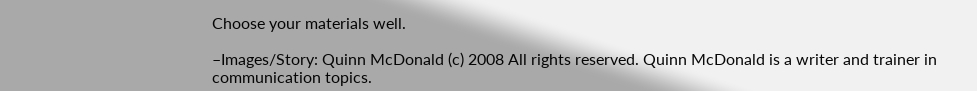Choose your materials well.

–Images/Story: Quinn McDonald (c) 2008 All rights reserved. Quinn McDonald is a writer and trainer in communication topics.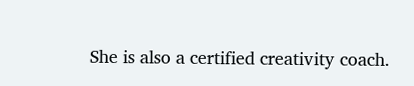She is also a certified creativity coach.